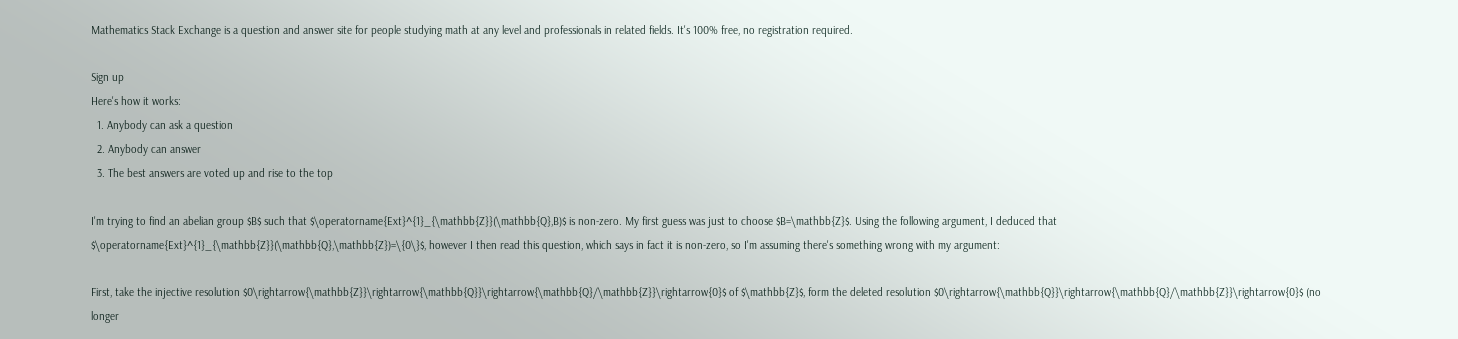Mathematics Stack Exchange is a question and answer site for people studying math at any level and professionals in related fields. It's 100% free, no registration required.

Sign up
Here's how it works:
  1. Anybody can ask a question
  2. Anybody can answer
  3. The best answers are voted up and rise to the top

I'm trying to find an abelian group $B$ such that $\operatorname{Ext}^{1}_{\mathbb{Z}}(\mathbb{Q},B)$ is non-zero. My first guess was just to choose $B=\mathbb{Z}$. Using the following argument, I deduced that $\operatorname{Ext}^{1}_{\mathbb{Z}}(\mathbb{Q},\mathbb{Z})=\{0\}$, however I then read this question, which says in fact it is non-zero, so I'm assuming there's something wrong with my argument:

First, take the injective resolution $0\rightarrow{\mathbb{Z}}\rightarrow{\mathbb{Q}}\rightarrow{\mathbb{Q}/\mathbb{Z}}\rightarrow{0}$ of $\mathbb{Z}$, form the deleted resolution $0\rightarrow{\mathbb{Q}}\rightarrow{\mathbb{Q}/\mathbb{Z}}\rightarrow{0}$ (no longer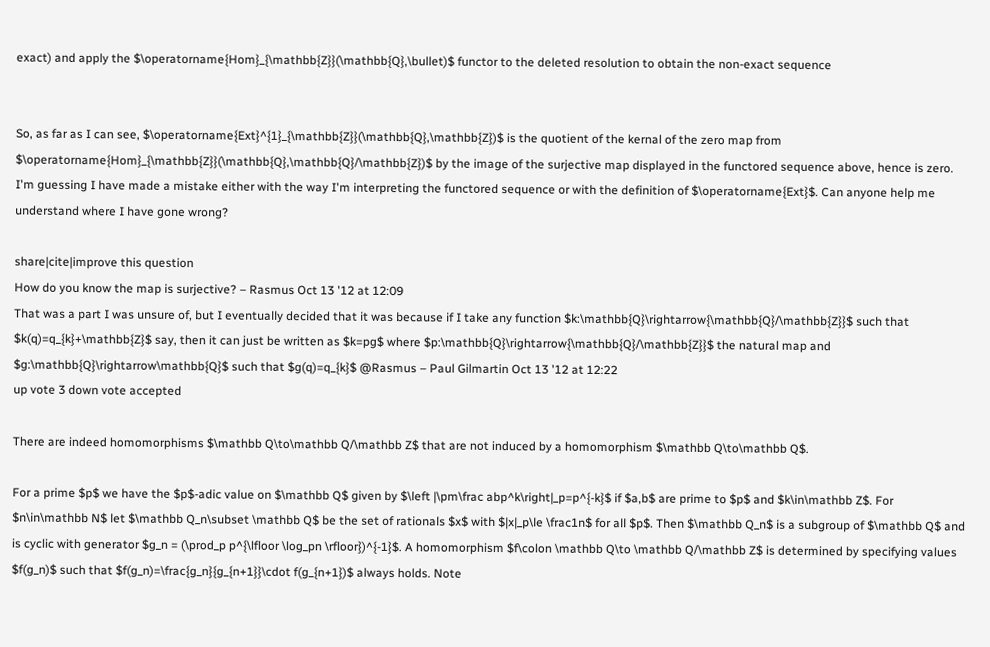exact) and apply the $\operatorname{Hom}_{\mathbb{Z}}(\mathbb{Q},\bullet)$ functor to the deleted resolution to obtain the non-exact sequence


So, as far as I can see, $\operatorname{Ext}^{1}_{\mathbb{Z}}(\mathbb{Q},\mathbb{Z})$ is the quotient of the kernal of the zero map from $\operatorname{Hom}_{\mathbb{Z}}(\mathbb{Q},\mathbb{Q}/\mathbb{Z})$ by the image of the surjective map displayed in the functored sequence above, hence is zero. I'm guessing I have made a mistake either with the way I'm interpreting the functored sequence or with the definition of $\operatorname{Ext}$. Can anyone help me understand where I have gone wrong?

share|cite|improve this question
How do you know the map is surjective? – Rasmus Oct 13 '12 at 12:09
That was a part I was unsure of, but I eventually decided that it was because if I take any function $k:\mathbb{Q}\rightarrow{\mathbb{Q}/\mathbb{Z}}$ such that $k(q)=q_{k}+\mathbb{Z}$ say, then it can just be written as $k=pg$ where $p:\mathbb{Q}\rightarrow{\mathbb{Q}/\mathbb{Z}}$ the natural map and $g:\mathbb{Q}\rightarrow\mathbb{Q}$ such that $g(q)=q_{k}$ @Rasmus – Paul Gilmartin Oct 13 '12 at 12:22
up vote 3 down vote accepted

There are indeed homomorphisms $\mathbb Q\to\mathbb Q/\mathbb Z$ that are not induced by a homomorphism $\mathbb Q\to\mathbb Q$.

For a prime $p$ we have the $p$-adic value on $\mathbb Q$ given by $\left |\pm\frac abp^k\right|_p=p^{-k}$ if $a,b$ are prime to $p$ and $k\in\mathbb Z$. For $n\in\mathbb N$ let $\mathbb Q_n\subset \mathbb Q$ be the set of rationals $x$ with $|x|_p\le \frac1n$ for all $p$. Then $\mathbb Q_n$ is a subgroup of $\mathbb Q$ and is cyclic with generator $g_n = (\prod_p p^{\lfloor \log_pn \rfloor})^{-1}$. A homomorphism $f\colon \mathbb Q\to \mathbb Q/\mathbb Z$ is determined by specifying values $f(g_n)$ such that $f(g_n)=\frac{g_n}{g_{n+1}}\cdot f(g_{n+1})$ always holds. Note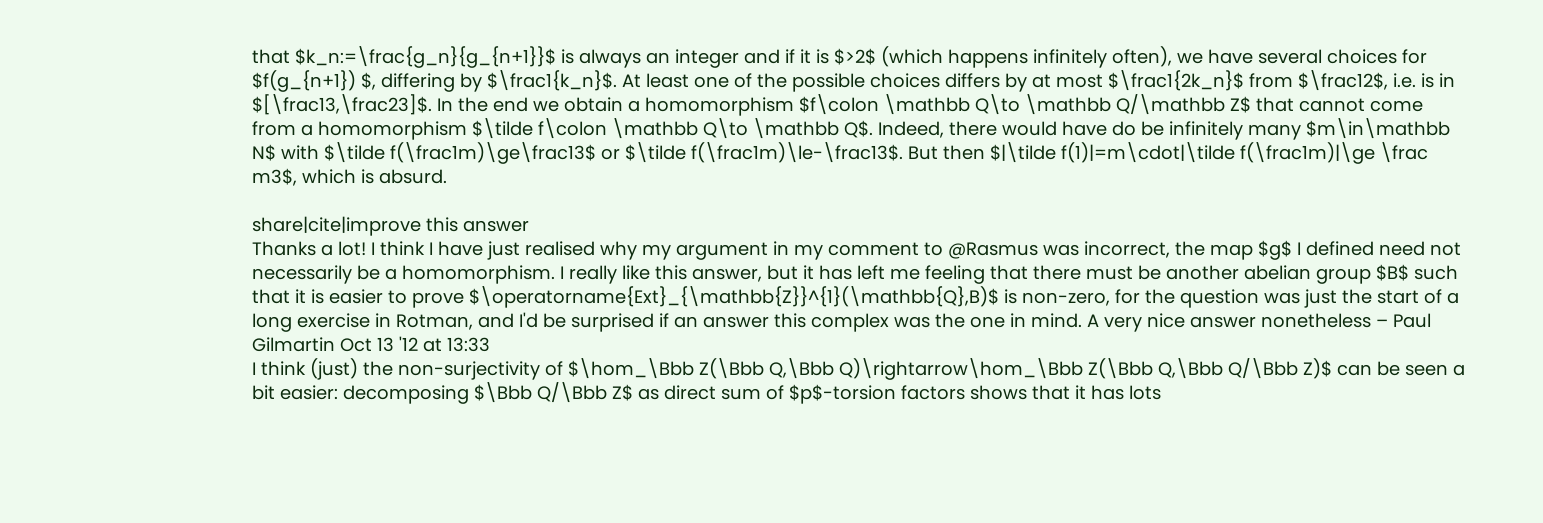that $k_n:=\frac{g_n}{g_{n+1}}$ is always an integer and if it is $>2$ (which happens infinitely often), we have several choices for $f(g_{n+1}) $, differing by $\frac1{k_n}$. At least one of the possible choices differs by at most $\frac1{2k_n}$ from $\frac12$, i.e. is in $[\frac13,\frac23]$. In the end we obtain a homomorphism $f\colon \mathbb Q\to \mathbb Q/\mathbb Z$ that cannot come from a homomorphism $\tilde f\colon \mathbb Q\to \mathbb Q$. Indeed, there would have do be infinitely many $m\in\mathbb N$ with $\tilde f(\frac1m)\ge\frac13$ or $\tilde f(\frac1m)\le-\frac13$. But then $|\tilde f(1)|=m\cdot|\tilde f(\frac1m)|\ge \frac m3$, which is absurd.

share|cite|improve this answer
Thanks a lot! I think I have just realised why my argument in my comment to @Rasmus was incorrect, the map $g$ I defined need not necessarily be a homomorphism. I really like this answer, but it has left me feeling that there must be another abelian group $B$ such that it is easier to prove $\operatorname{Ext}_{\mathbb{Z}}^{1}(\mathbb{Q},B)$ is non-zero, for the question was just the start of a long exercise in Rotman, and I'd be surprised if an answer this complex was the one in mind. A very nice answer nonetheless – Paul Gilmartin Oct 13 '12 at 13:33
I think (just) the non-surjectivity of $\hom_\Bbb Z(\Bbb Q,\Bbb Q)\rightarrow\hom_\Bbb Z(\Bbb Q,\Bbb Q/\Bbb Z)$ can be seen a bit easier: decomposing $\Bbb Q/\Bbb Z$ as direct sum of $p$-torsion factors shows that it has lots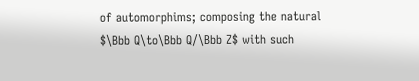of automorphims; composing the natural $\Bbb Q\to\Bbb Q/\Bbb Z$ with such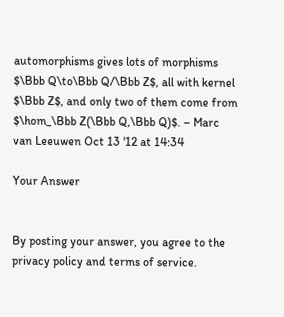automorphisms gives lots of morphisms $\Bbb Q\to\Bbb Q/\Bbb Z$, all with kernel $\Bbb Z$, and only two of them come from $\hom_\Bbb Z(\Bbb Q,\Bbb Q)$. – Marc van Leeuwen Oct 13 '12 at 14:34

Your Answer


By posting your answer, you agree to the privacy policy and terms of service.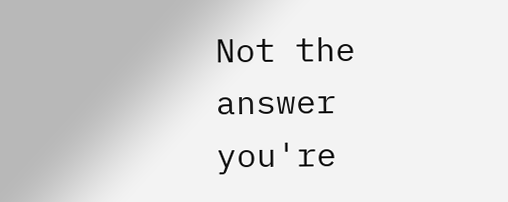Not the answer you're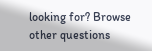looking for? Browse other questions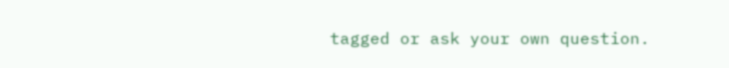tagged or ask your own question.